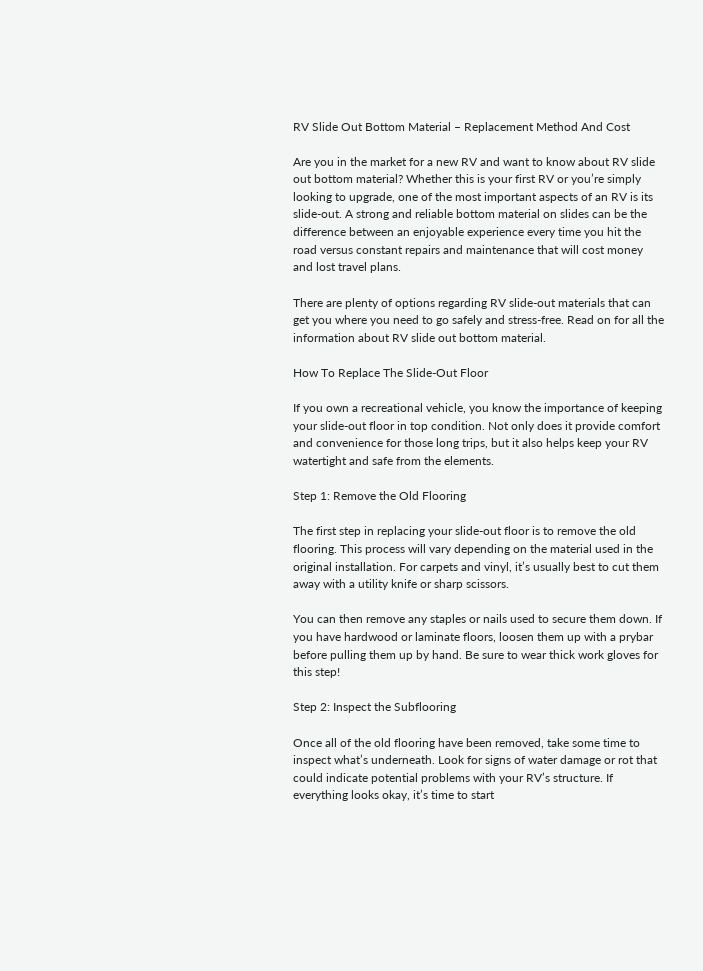RV Slide Out Bottom Material – Replacement Method And Cost

Are you in the market for a new RV and want to know about RV slide out bottom material? Whether this is your first RV or you’re simply looking to upgrade, one of the most important aspects of an RV is its slide-out. A strong and reliable bottom material on slides can be the difference between an enjoyable experience every time you hit the road versus constant repairs and maintenance that will cost money and lost travel plans.

There are plenty of options regarding RV slide-out materials that can get you where you need to go safely and stress-free. Read on for all the information about RV slide out bottom material.

How To Replace The Slide-Out Floor

If you own a recreational vehicle, you know the importance of keeping your slide-out floor in top condition. Not only does it provide comfort and convenience for those long trips, but it also helps keep your RV watertight and safe from the elements.

Step 1: Remove the Old Flooring

The first step in replacing your slide-out floor is to remove the old flooring. This process will vary depending on the material used in the original installation. For carpets and vinyl, it’s usually best to cut them away with a utility knife or sharp scissors.

You can then remove any staples or nails used to secure them down. If you have hardwood or laminate floors, loosen them up with a prybar before pulling them up by hand. Be sure to wear thick work gloves for this step!

Step 2: Inspect the Subflooring

Once all of the old flooring have been removed, take some time to inspect what’s underneath. Look for signs of water damage or rot that could indicate potential problems with your RV’s structure. If everything looks okay, it’s time to start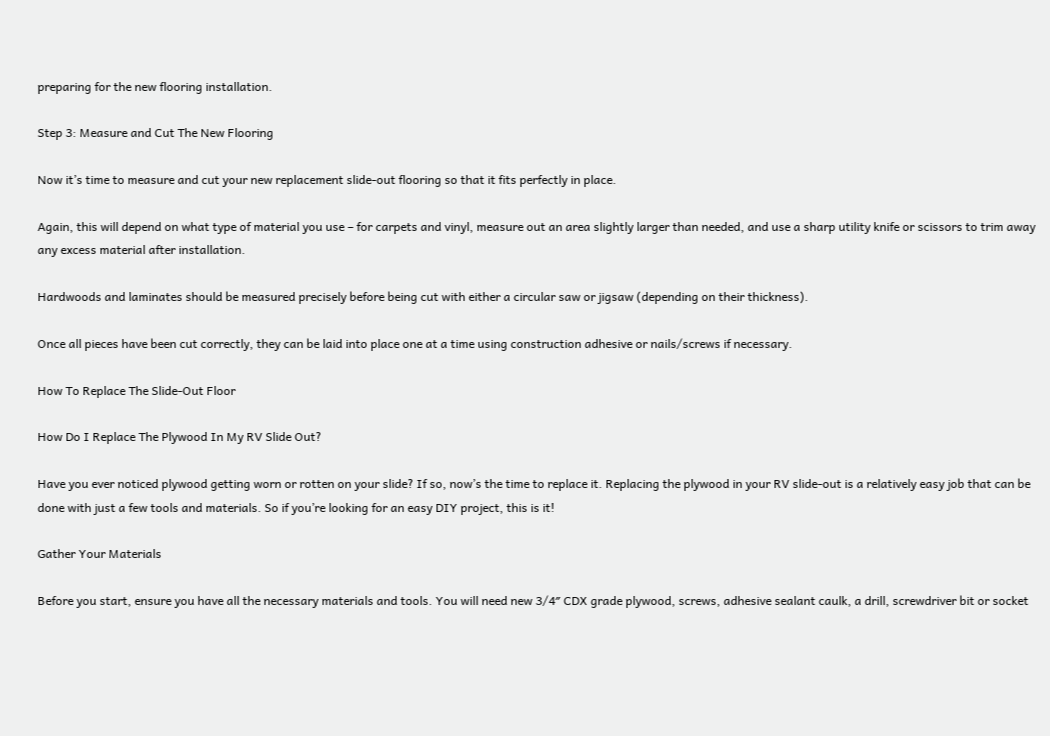preparing for the new flooring installation.

Step 3: Measure and Cut The New Flooring

Now it’s time to measure and cut your new replacement slide-out flooring so that it fits perfectly in place.

Again, this will depend on what type of material you use – for carpets and vinyl, measure out an area slightly larger than needed, and use a sharp utility knife or scissors to trim away any excess material after installation.

Hardwoods and laminates should be measured precisely before being cut with either a circular saw or jigsaw (depending on their thickness).

Once all pieces have been cut correctly, they can be laid into place one at a time using construction adhesive or nails/screws if necessary.

How To Replace The Slide-Out Floor

How Do I Replace The Plywood In My RV Slide Out?

Have you ever noticed plywood getting worn or rotten on your slide? If so, now’s the time to replace it. Replacing the plywood in your RV slide-out is a relatively easy job that can be done with just a few tools and materials. So if you’re looking for an easy DIY project, this is it!

Gather Your Materials

Before you start, ensure you have all the necessary materials and tools. You will need new 3/4″ CDX grade plywood, screws, adhesive sealant caulk, a drill, screwdriver bit or socket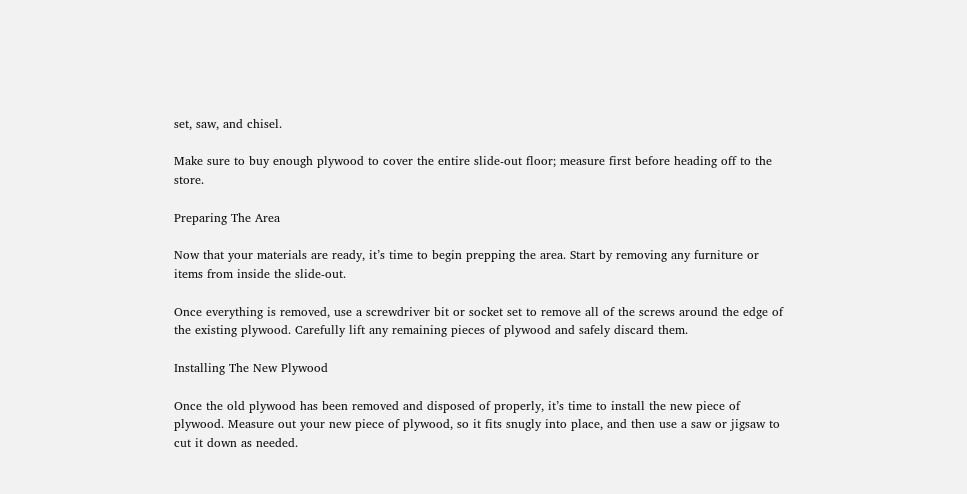set, saw, and chisel.

Make sure to buy enough plywood to cover the entire slide-out floor; measure first before heading off to the store.

Preparing The Area

Now that your materials are ready, it’s time to begin prepping the area. Start by removing any furniture or items from inside the slide-out.

Once everything is removed, use a screwdriver bit or socket set to remove all of the screws around the edge of the existing plywood. Carefully lift any remaining pieces of plywood and safely discard them.

Installing The New Plywood

Once the old plywood has been removed and disposed of properly, it’s time to install the new piece of plywood. Measure out your new piece of plywood, so it fits snugly into place, and then use a saw or jigsaw to cut it down as needed.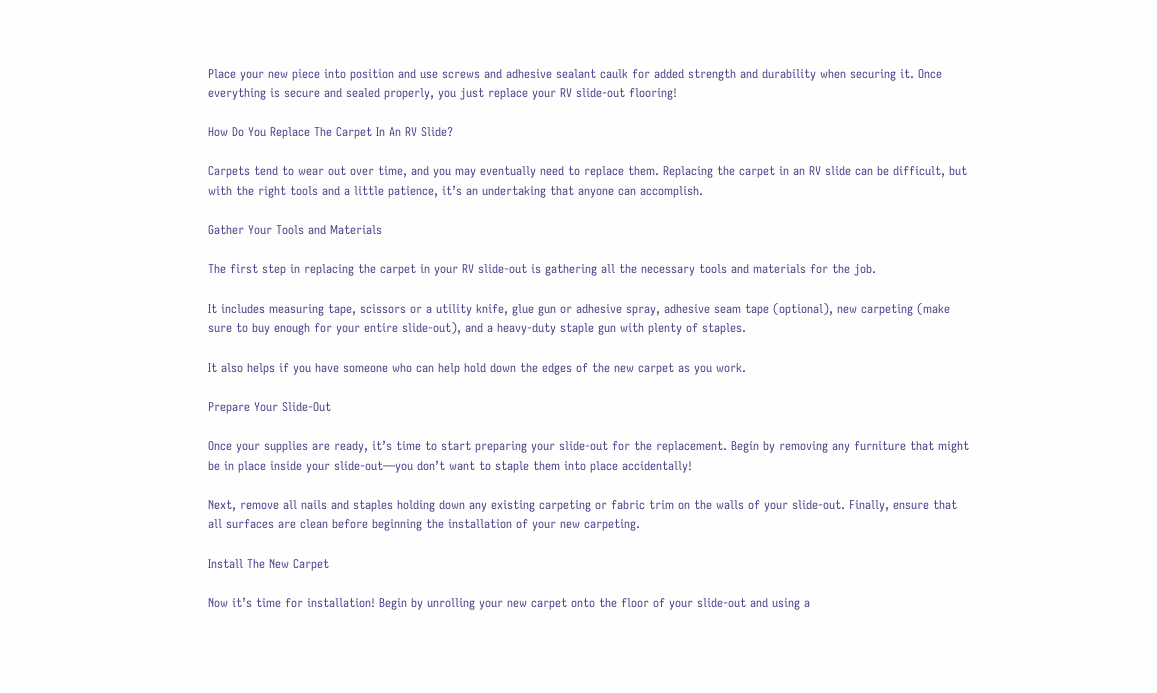Place your new piece into position and use screws and adhesive sealant caulk for added strength and durability when securing it. Once everything is secure and sealed properly, you just replace your RV slide-out flooring!

How Do You Replace The Carpet In An RV Slide?

Carpets tend to wear out over time, and you may eventually need to replace them. Replacing the carpet in an RV slide can be difficult, but with the right tools and a little patience, it’s an undertaking that anyone can accomplish.

Gather Your Tools and Materials

The first step in replacing the carpet in your RV slide-out is gathering all the necessary tools and materials for the job.

It includes measuring tape, scissors or a utility knife, glue gun or adhesive spray, adhesive seam tape (optional), new carpeting (make sure to buy enough for your entire slide-out), and a heavy-duty staple gun with plenty of staples.

It also helps if you have someone who can help hold down the edges of the new carpet as you work.

Prepare Your Slide-Out

Once your supplies are ready, it’s time to start preparing your slide-out for the replacement. Begin by removing any furniture that might be in place inside your slide-out—you don’t want to staple them into place accidentally!

Next, remove all nails and staples holding down any existing carpeting or fabric trim on the walls of your slide-out. Finally, ensure that all surfaces are clean before beginning the installation of your new carpeting.

Install The New Carpet

Now it’s time for installation! Begin by unrolling your new carpet onto the floor of your slide-out and using a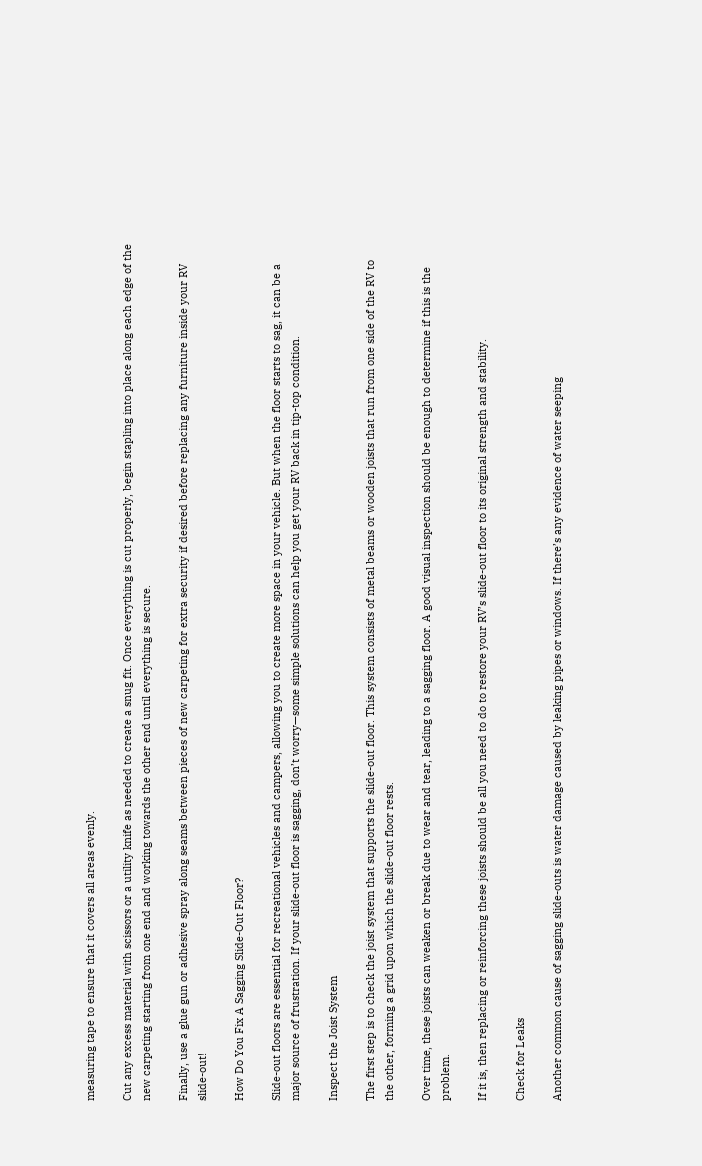measuring tape to ensure that it covers all areas evenly.

Cut any excess material with scissors or a utility knife as needed to create a snug fit. Once everything is cut properly, begin stapling into place along each edge of the new carpeting starting from one end and working towards the other end until everything is secure.

Finally, use a glue gun or adhesive spray along seams between pieces of new carpeting for extra security if desired before replacing any furniture inside your RV slide-out!

How Do You Fix A Sagging Slide-Out Floor?

Slide-out floors are essential for recreational vehicles and campers, allowing you to create more space in your vehicle. But when the floor starts to sag, it can be a major source of frustration. If your slide-out floor is sagging, don’t worry—some simple solutions can help you get your RV back in tip-top condition.

Inspect the Joist System

The first step is to check the joist system that supports the slide-out floor. This system consists of metal beams or wooden joists that run from one side of the RV to the other, forming a grid upon which the slide-out floor rests.

Over time, these joists can weaken or break due to wear and tear, leading to a sagging floor. A good visual inspection should be enough to determine if this is the problem.

If it is, then replacing or reinforcing these joists should be all you need to do to restore your RV’s slide-out floor to its original strength and stability.

Check for Leaks

Another common cause of sagging slide-outs is water damage caused by leaking pipes or windows. If there’s any evidence of water seeping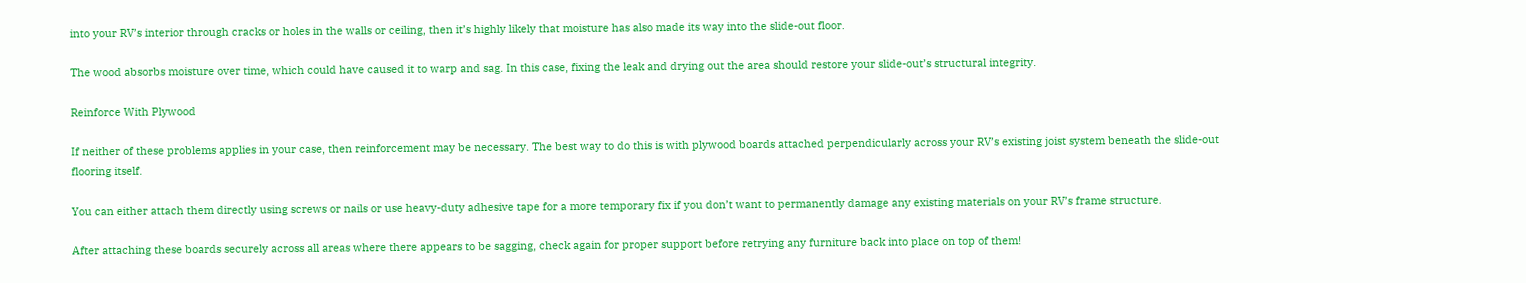into your RV’s interior through cracks or holes in the walls or ceiling, then it’s highly likely that moisture has also made its way into the slide-out floor.

The wood absorbs moisture over time, which could have caused it to warp and sag. In this case, fixing the leak and drying out the area should restore your slide-out’s structural integrity.

Reinforce With Plywood

If neither of these problems applies in your case, then reinforcement may be necessary. The best way to do this is with plywood boards attached perpendicularly across your RV’s existing joist system beneath the slide-out flooring itself.

You can either attach them directly using screws or nails or use heavy-duty adhesive tape for a more temporary fix if you don’t want to permanently damage any existing materials on your RV’s frame structure.

After attaching these boards securely across all areas where there appears to be sagging, check again for proper support before retrying any furniture back into place on top of them!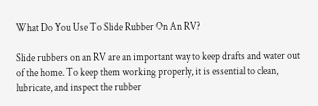What Do You Use To Slide Rubber On An RV?

Slide rubbers on an RV are an important way to keep drafts and water out of the home. To keep them working properly, it is essential to clean, lubricate, and inspect the rubber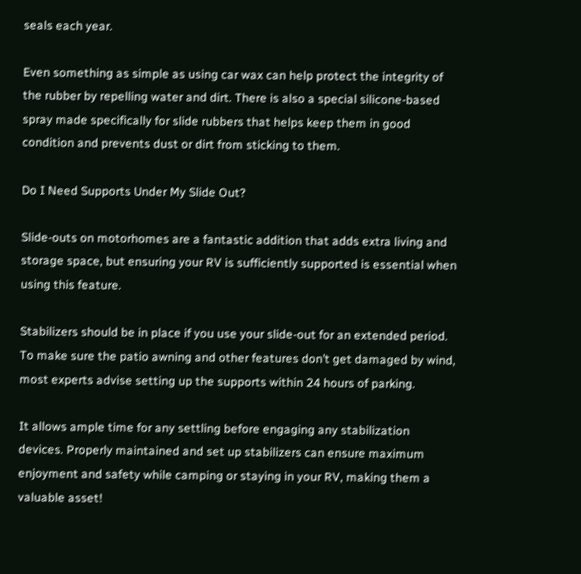seals each year.

Even something as simple as using car wax can help protect the integrity of the rubber by repelling water and dirt. There is also a special silicone-based spray made specifically for slide rubbers that helps keep them in good condition and prevents dust or dirt from sticking to them.

Do I Need Supports Under My Slide Out?

Slide-outs on motorhomes are a fantastic addition that adds extra living and storage space, but ensuring your RV is sufficiently supported is essential when using this feature.

Stabilizers should be in place if you use your slide-out for an extended period. To make sure the patio awning and other features don’t get damaged by wind, most experts advise setting up the supports within 24 hours of parking.

It allows ample time for any settling before engaging any stabilization devices. Properly maintained and set up stabilizers can ensure maximum enjoyment and safety while camping or staying in your RV, making them a valuable asset!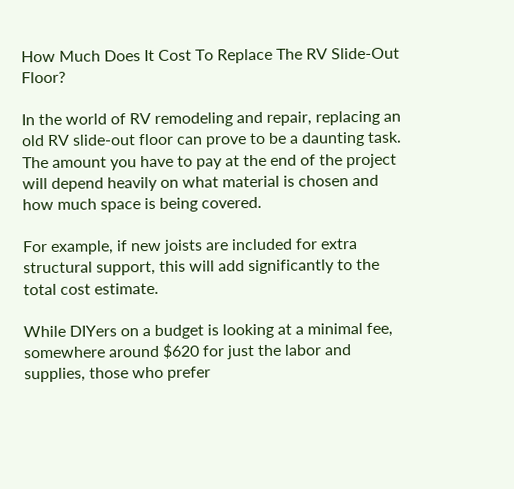How Much Does It Cost To Replace The RV Slide-Out Floor?

In the world of RV remodeling and repair, replacing an old RV slide-out floor can prove to be a daunting task. The amount you have to pay at the end of the project will depend heavily on what material is chosen and how much space is being covered.

For example, if new joists are included for extra structural support, this will add significantly to the total cost estimate.

While DIYers on a budget is looking at a minimal fee, somewhere around $620 for just the labor and supplies, those who prefer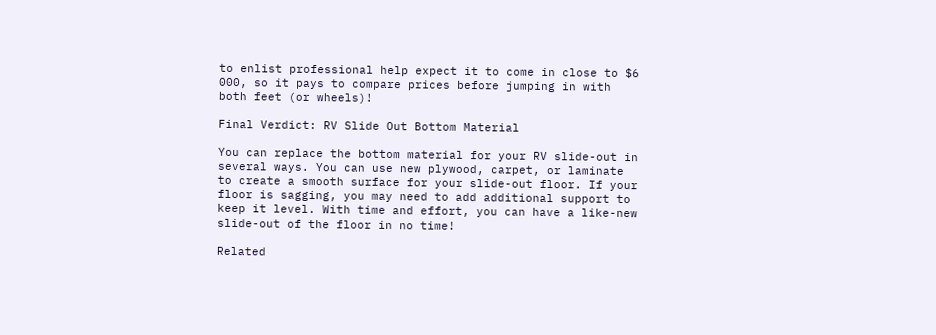to enlist professional help expect it to come in close to $6 000, so it pays to compare prices before jumping in with both feet (or wheels)!

Final Verdict: RV Slide Out Bottom Material

You can replace the bottom material for your RV slide-out in several ways. You can use new plywood, carpet, or laminate to create a smooth surface for your slide-out floor. If your floor is sagging, you may need to add additional support to keep it level. With time and effort, you can have a like-new slide-out of the floor in no time!

Related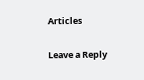Articles

Leave a Reply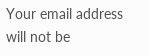Your email address will not be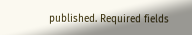published. Required fields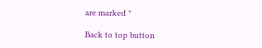are marked *

Back to top button